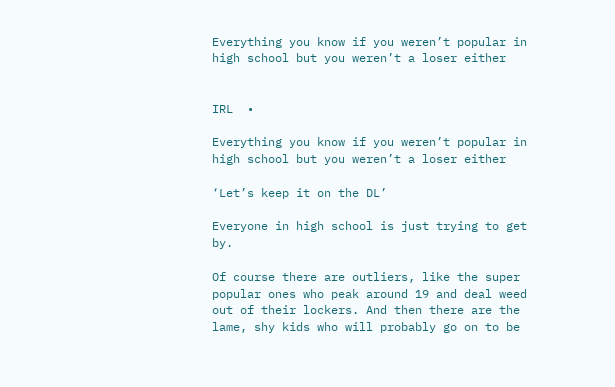Everything you know if you weren’t popular in high school but you weren’t a loser either


IRL  •

Everything you know if you weren’t popular in high school but you weren’t a loser either

‘Let’s keep it on the DL’

Everyone in high school is just trying to get by.

Of course there are outliers, like the super popular ones who peak around 19 and deal weed out of their lockers. And then there are the lame, shy kids who will probably go on to be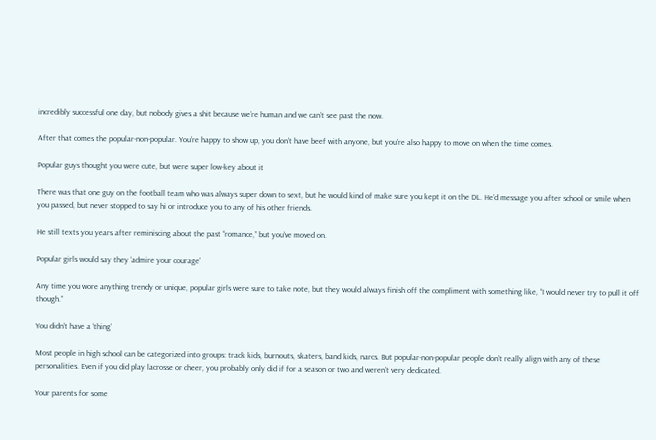incredibly successful one day, but nobody gives a shit because we’re human and we can’t see past the now.

After that comes the popular-non-popular. You’re happy to show up, you don’t have beef with anyone, but you’re also happy to move on when the time comes.

Popular guys thought you were cute, but were super low-key about it

There was that one guy on the football team who was always super down to sext, but he would kind of make sure you kept it on the DL. He’d message you after school or smile when you passed, but never stopped to say hi or introduce you to any of his other friends.

He still texts you years after reminiscing about the past “romance,” but you’ve moved on.

Popular girls would say they ‘admire your courage’

Any time you wore anything trendy or unique, popular girls were sure to take note, but they would always finish off the compliment with something like, “I would never try to pull it off though.”

You didn’t have a ‘thing’

Most people in high school can be categorized into groups: track kids, burnouts, skaters, band kids, narcs. But popular-non-popular people don’t really align with any of these personalities. Even if you did play lacrosse or cheer, you probably only did if for a season or two and weren’t very dedicated.

Your parents for some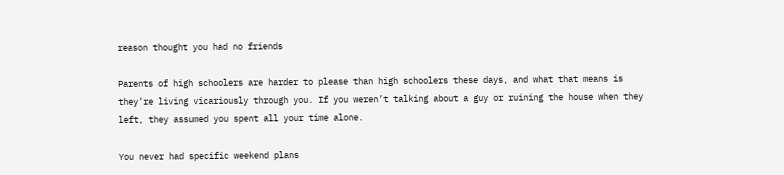reason thought you had no friends

Parents of high schoolers are harder to please than high schoolers these days, and what that means is they’re living vicariously through you. If you weren’t talking about a guy or ruining the house when they left, they assumed you spent all your time alone.

You never had specific weekend plans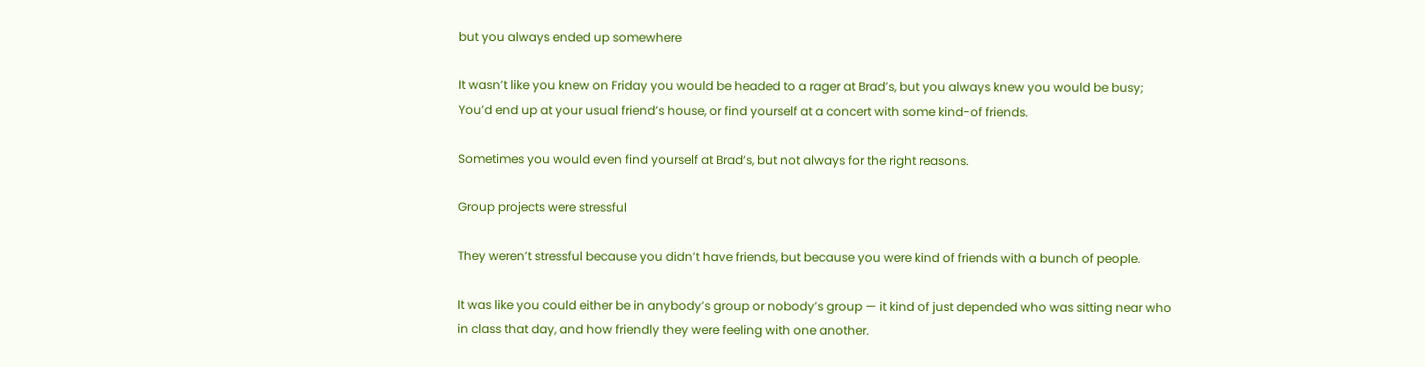but you always ended up somewhere

It wasn’t like you knew on Friday you would be headed to a rager at Brad’s, but you always knew you would be busy; You’d end up at your usual friend’s house, or find yourself at a concert with some kind-of friends.

Sometimes you would even find yourself at Brad’s, but not always for the right reasons.

Group projects were stressful

They weren’t stressful because you didn’t have friends, but because you were kind of friends with a bunch of people.

It was like you could either be in anybody’s group or nobody’s group — it kind of just depended who was sitting near who in class that day, and how friendly they were feeling with one another.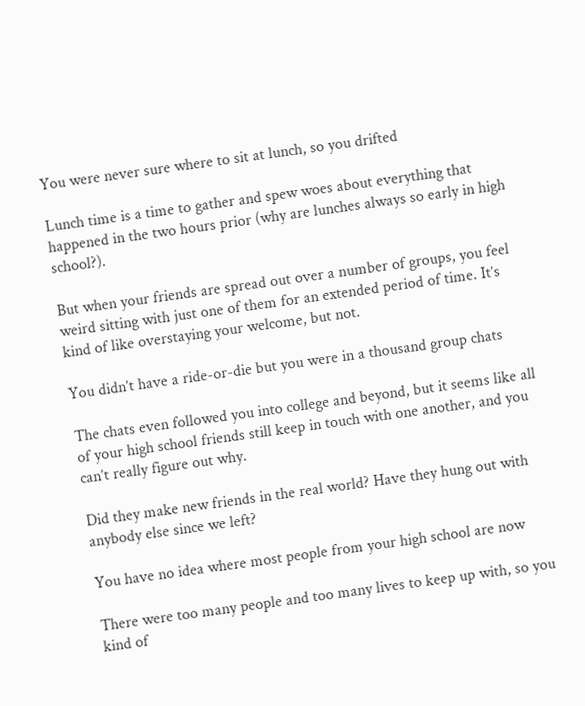You were never sure where to sit at lunch, so you drifted

Lunch time is a time to gather and spew woes about everything that happened in the two hours prior (why are lunches always so early in high school?).

But when your friends are spread out over a number of groups, you feel weird sitting with just one of them for an extended period of time. It’s kind of like overstaying your welcome, but not.

You didn’t have a ride-or-die but you were in a thousand group chats

The chats even followed you into college and beyond, but it seems like all of your high school friends still keep in touch with one another, and you can’t really figure out why.

Did they make new friends in the real world? Have they hung out with anybody else since we left?

You have no idea where most people from your high school are now

There were too many people and too many lives to keep up with, so you kind of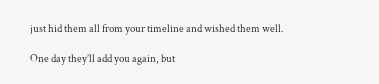just hid them all from your timeline and wished them well.

One day they’ll add you again, but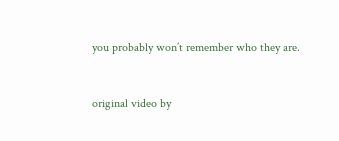you probably won’t remember who they are.


original video by